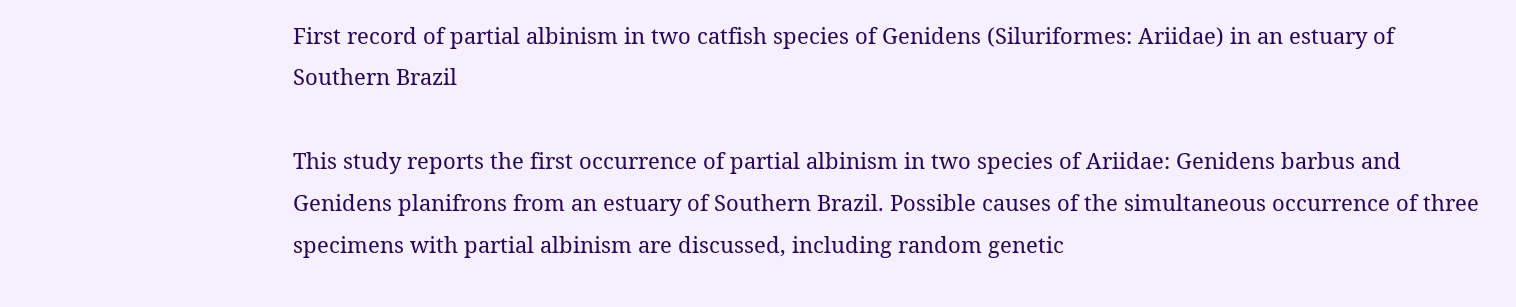First record of partial albinism in two catfish species of Genidens (Siluriformes: Ariidae) in an estuary of Southern Brazil

This study reports the first occurrence of partial albinism in two species of Ariidae: Genidens barbus and Genidens planifrons from an estuary of Southern Brazil. Possible causes of the simultaneous occurrence of three specimens with partial albinism are discussed, including random genetic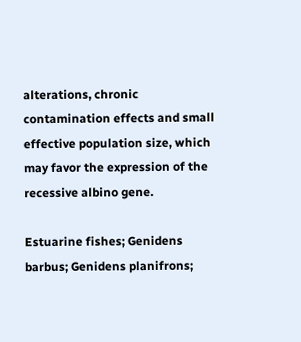alterations, chronic contamination effects and small effective population size, which may favor the expression of the recessive albino gene.

Estuarine fishes; Genidens barbus; Genidens planifrons;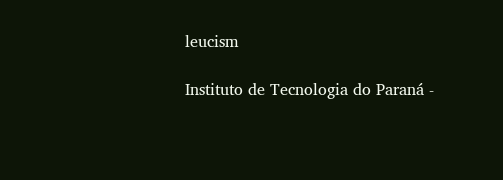leucism

Instituto de Tecnologia do Paraná -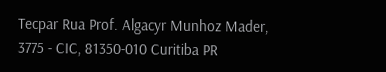Tecpar Rua Prof. Algacyr Munhoz Mader, 3775 - CIC, 81350-010 Curitiba PR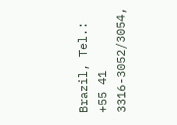Brazil, Tel.: +55 41 3316-3052/3054,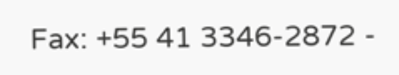Fax: +55 41 3346-2872 -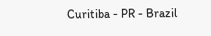Curitiba - PR - Brazil